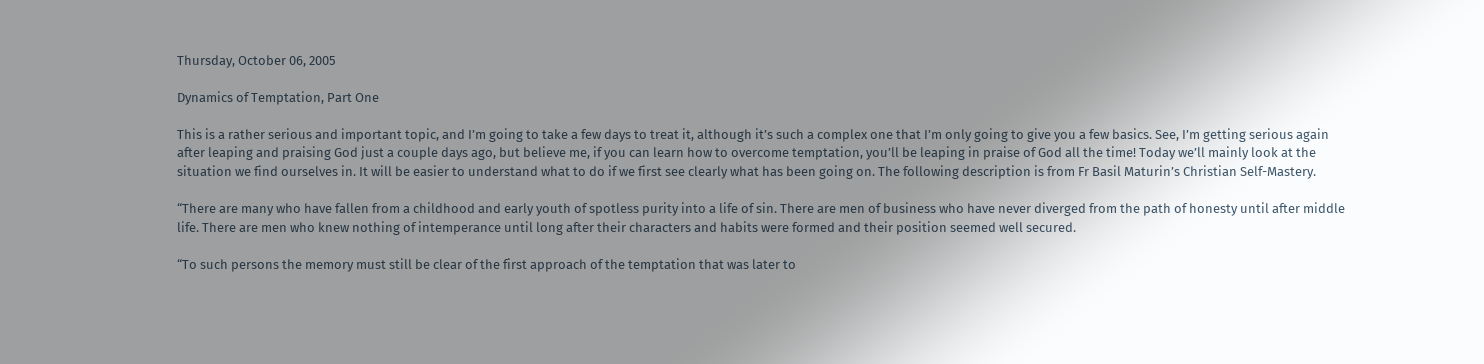Thursday, October 06, 2005

Dynamics of Temptation, Part One

This is a rather serious and important topic, and I’m going to take a few days to treat it, although it’s such a complex one that I’m only going to give you a few basics. See, I’m getting serious again after leaping and praising God just a couple days ago, but believe me, if you can learn how to overcome temptation, you’ll be leaping in praise of God all the time! Today we’ll mainly look at the situation we find ourselves in. It will be easier to understand what to do if we first see clearly what has been going on. The following description is from Fr Basil Maturin’s Christian Self-Mastery.

“There are many who have fallen from a childhood and early youth of spotless purity into a life of sin. There are men of business who have never diverged from the path of honesty until after middle life. There are men who knew nothing of intemperance until long after their characters and habits were formed and their position seemed well secured.

“To such persons the memory must still be clear of the first approach of the temptation that was later to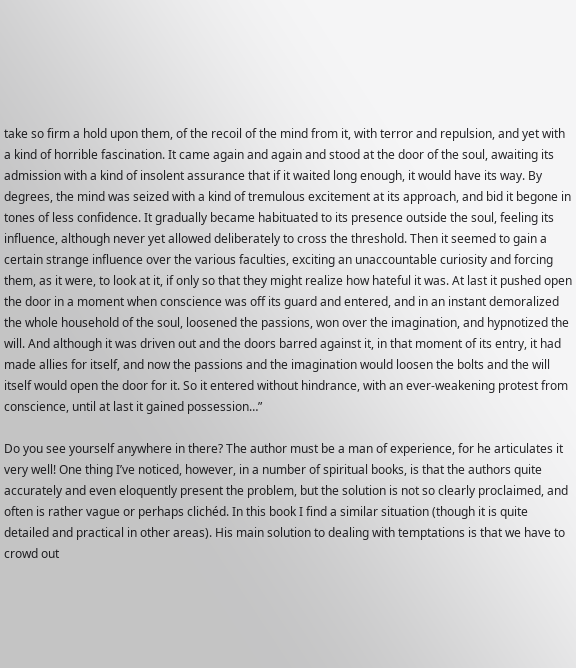take so firm a hold upon them, of the recoil of the mind from it, with terror and repulsion, and yet with a kind of horrible fascination. It came again and again and stood at the door of the soul, awaiting its admission with a kind of insolent assurance that if it waited long enough, it would have its way. By degrees, the mind was seized with a kind of tremulous excitement at its approach, and bid it begone in tones of less confidence. It gradually became habituated to its presence outside the soul, feeling its influence, although never yet allowed deliberately to cross the threshold. Then it seemed to gain a certain strange influence over the various faculties, exciting an unaccountable curiosity and forcing them, as it were, to look at it, if only so that they might realize how hateful it was. At last it pushed open the door in a moment when conscience was off its guard and entered, and in an instant demoralized the whole household of the soul, loosened the passions, won over the imagination, and hypnotized the will. And although it was driven out and the doors barred against it, in that moment of its entry, it had made allies for itself, and now the passions and the imagination would loosen the bolts and the will itself would open the door for it. So it entered without hindrance, with an ever-weakening protest from conscience, until at last it gained possession…”

Do you see yourself anywhere in there? The author must be a man of experience, for he articulates it very well! One thing I’ve noticed, however, in a number of spiritual books, is that the authors quite accurately and even eloquently present the problem, but the solution is not so clearly proclaimed, and often is rather vague or perhaps clichéd. In this book I find a similar situation (though it is quite detailed and practical in other areas). His main solution to dealing with temptations is that we have to crowd out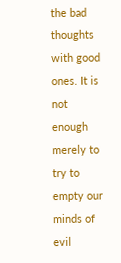the bad thoughts with good ones. It is not enough merely to try to empty our minds of evil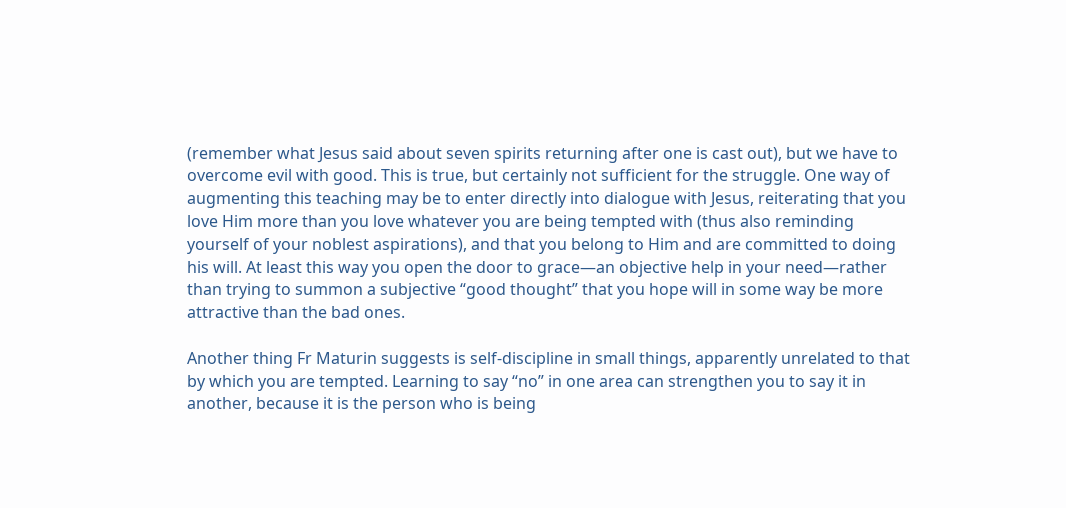(remember what Jesus said about seven spirits returning after one is cast out), but we have to overcome evil with good. This is true, but certainly not sufficient for the struggle. One way of augmenting this teaching may be to enter directly into dialogue with Jesus, reiterating that you love Him more than you love whatever you are being tempted with (thus also reminding yourself of your noblest aspirations), and that you belong to Him and are committed to doing his will. At least this way you open the door to grace—an objective help in your need—rather than trying to summon a subjective “good thought” that you hope will in some way be more attractive than the bad ones.

Another thing Fr Maturin suggests is self-discipline in small things, apparently unrelated to that by which you are tempted. Learning to say “no” in one area can strengthen you to say it in another, because it is the person who is being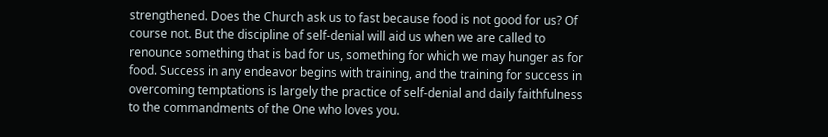strengthened. Does the Church ask us to fast because food is not good for us? Of course not. But the discipline of self-denial will aid us when we are called to renounce something that is bad for us, something for which we may hunger as for food. Success in any endeavor begins with training, and the training for success in overcoming temptations is largely the practice of self-denial and daily faithfulness to the commandments of the One who loves you.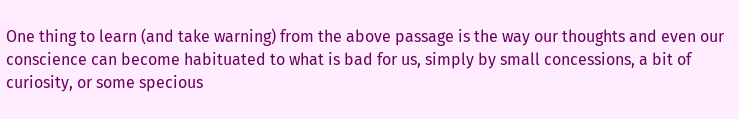One thing to learn (and take warning) from the above passage is the way our thoughts and even our conscience can become habituated to what is bad for us, simply by small concessions, a bit of curiosity, or some specious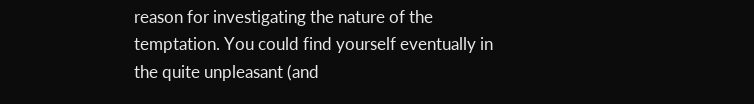reason for investigating the nature of the temptation. You could find yourself eventually in the quite unpleasant (and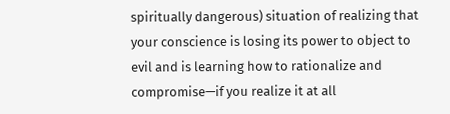spiritually dangerous) situation of realizing that your conscience is losing its power to object to evil and is learning how to rationalize and compromise—if you realize it at all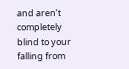and aren’t completely blind to your falling from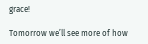grace!

Tomorrow we’ll see more of how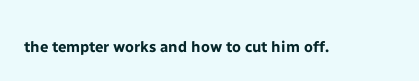the tempter works and how to cut him off.